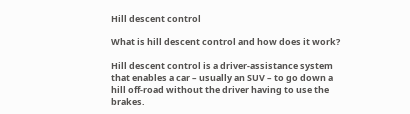Hill descent control

What is hill descent control and how does it work?

Hill descent control is a driver-assistance system that enables a car – usually an SUV – to go down a hill off-road without the driver having to use the brakes.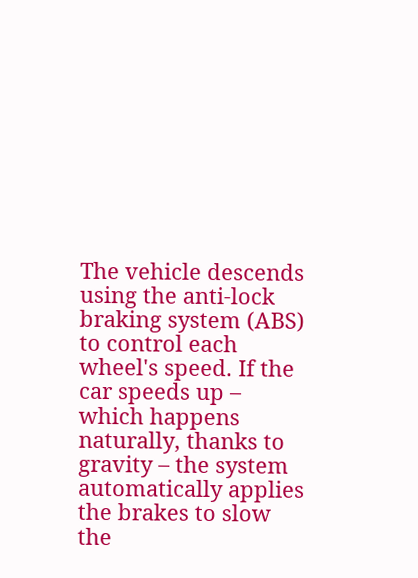The vehicle descends using the anti-lock braking system (ABS) to control each wheel's speed. If the car speeds up – which happens naturally, thanks to gravity – the system automatically applies the brakes to slow the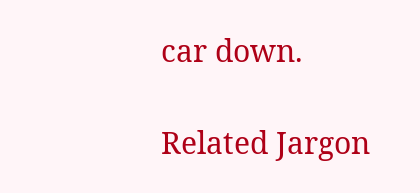car down.

Related Jargon